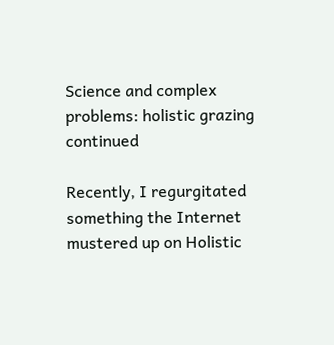Science and complex problems: holistic grazing continued

Recently, I regurgitated something the Internet mustered up on Holistic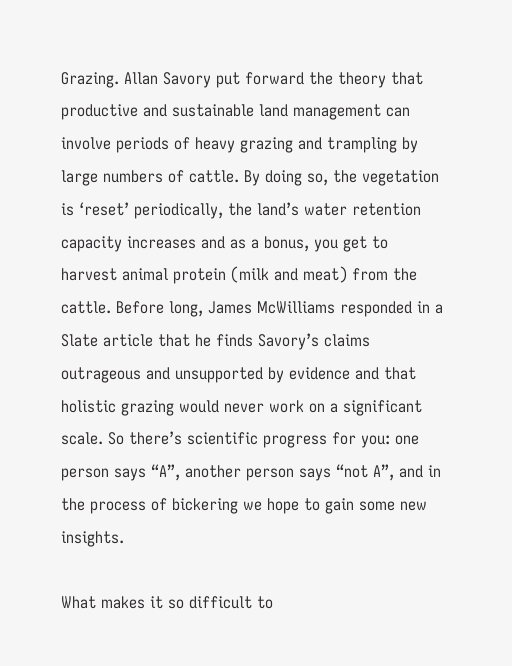Grazing. Allan Savory put forward the theory that productive and sustainable land management can involve periods of heavy grazing and trampling by large numbers of cattle. By doing so, the vegetation is ‘reset’ periodically, the land’s water retention capacity increases and as a bonus, you get to harvest animal protein (milk and meat) from the cattle. Before long, James McWilliams responded in a Slate article that he finds Savory’s claims outrageous and unsupported by evidence and that holistic grazing would never work on a significant scale. So there’s scientific progress for you: one person says “A”, another person says “not A”, and in the process of bickering we hope to gain some new insights.

What makes it so difficult to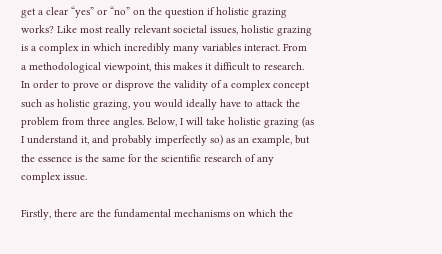get a clear “yes” or “no” on the question if holistic grazing works? Like most really relevant societal issues, holistic grazing is a complex in which incredibly many variables interact. From a methodological viewpoint, this makes it difficult to research. In order to prove or disprove the validity of a complex concept such as holistic grazing, you would ideally have to attack the problem from three angles. Below, I will take holistic grazing (as I understand it, and probably imperfectly so) as an example, but the essence is the same for the scientific research of any complex issue.

Firstly, there are the fundamental mechanisms on which the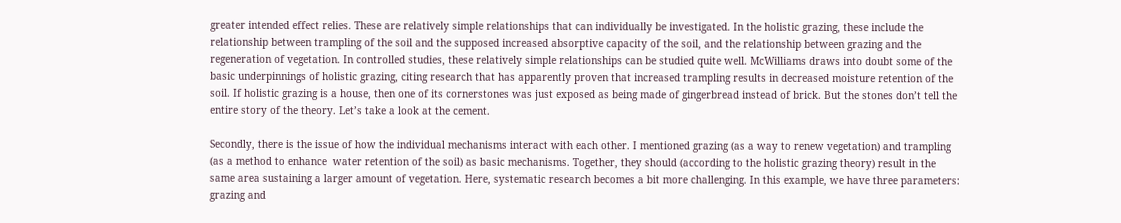greater intended effect relies. These are relatively simple relationships that can individually be investigated. In the holistic grazing, these include the relationship between trampling of the soil and the supposed increased absorptive capacity of the soil, and the relationship between grazing and the regeneration of vegetation. In controlled studies, these relatively simple relationships can be studied quite well. McWilliams draws into doubt some of the basic underpinnings of holistic grazing, citing research that has apparently proven that increased trampling results in decreased moisture retention of the soil. If holistic grazing is a house, then one of its cornerstones was just exposed as being made of gingerbread instead of brick. But the stones don’t tell the entire story of the theory. Let’s take a look at the cement.

Secondly, there is the issue of how the individual mechanisms interact with each other. I mentioned grazing (as a way to renew vegetation) and trampling (as a method to enhance  water retention of the soil) as basic mechanisms. Together, they should (according to the holistic grazing theory) result in the same area sustaining a larger amount of vegetation. Here, systematic research becomes a bit more challenging. In this example, we have three parameters: grazing and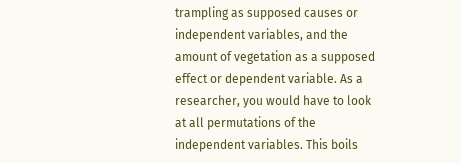trampling as supposed causes or independent variables, and the amount of vegetation as a supposed effect or dependent variable. As a researcher, you would have to look at all permutations of the independent variables. This boils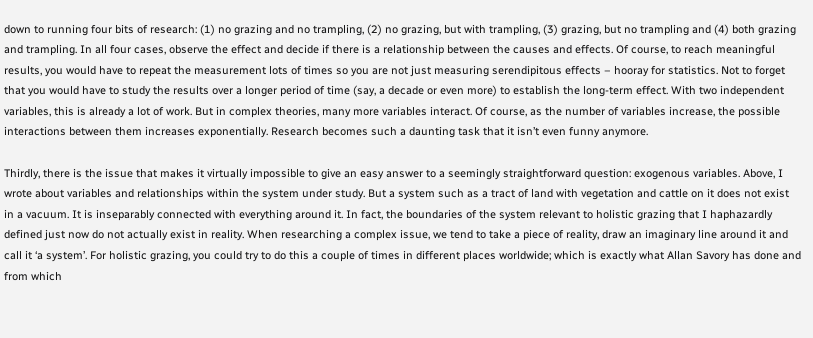down to running four bits of research: (1) no grazing and no trampling, (2) no grazing, but with trampling, (3) grazing, but no trampling and (4) both grazing and trampling. In all four cases, observe the effect and decide if there is a relationship between the causes and effects. Of course, to reach meaningful results, you would have to repeat the measurement lots of times so you are not just measuring serendipitous effects – hooray for statistics. Not to forget that you would have to study the results over a longer period of time (say, a decade or even more) to establish the long-term effect. With two independent variables, this is already a lot of work. But in complex theories, many more variables interact. Of course, as the number of variables increase, the possible interactions between them increases exponentially. Research becomes such a daunting task that it isn’t even funny anymore.

Thirdly, there is the issue that makes it virtually impossible to give an easy answer to a seemingly straightforward question: exogenous variables. Above, I wrote about variables and relationships within the system under study. But a system such as a tract of land with vegetation and cattle on it does not exist in a vacuum. It is inseparably connected with everything around it. In fact, the boundaries of the system relevant to holistic grazing that I haphazardly defined just now do not actually exist in reality. When researching a complex issue, we tend to take a piece of reality, draw an imaginary line around it and call it ‘a system’. For holistic grazing, you could try to do this a couple of times in different places worldwide; which is exactly what Allan Savory has done and from which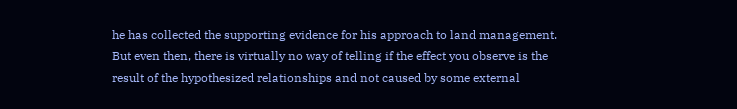he has collected the supporting evidence for his approach to land management. But even then, there is virtually no way of telling if the effect you observe is the result of the hypothesized relationships and not caused by some external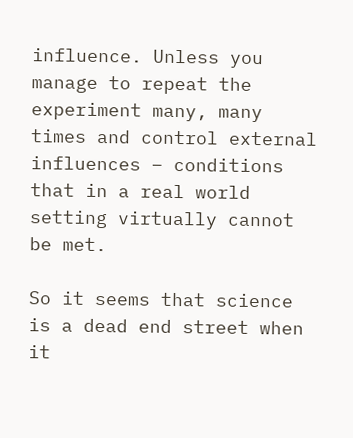influence. Unless you manage to repeat the experiment many, many times and control external influences – conditions that in a real world setting virtually cannot be met.

So it seems that science is a dead end street when it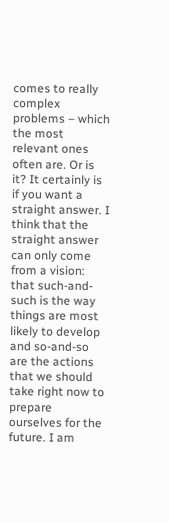comes to really complex problems – which the most relevant ones often are. Or is it? It certainly is if you want a straight answer. I think that the straight answer can only come from a vision: that such-and-such is the way things are most likely to develop and so-and-so are the actions that we should take right now to prepare ourselves for the future. I am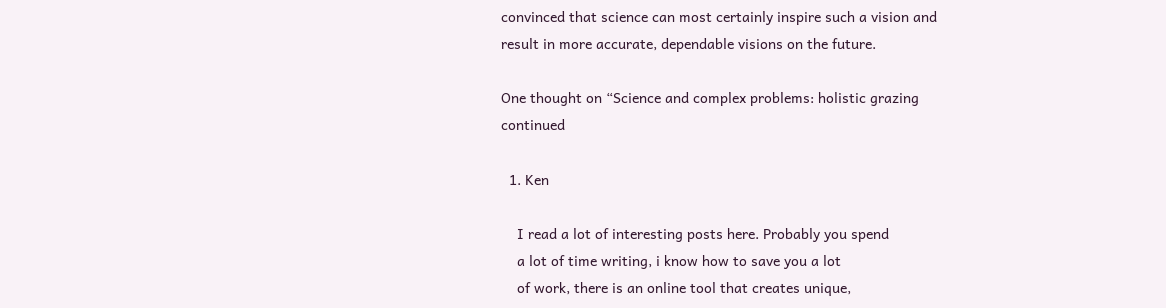convinced that science can most certainly inspire such a vision and result in more accurate, dependable visions on the future.

One thought on “Science and complex problems: holistic grazing continued

  1. Ken

    I read a lot of interesting posts here. Probably you spend
    a lot of time writing, i know how to save you a lot
    of work, there is an online tool that creates unique,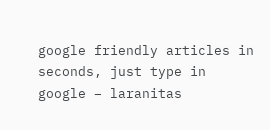google friendly articles in seconds, just type in google – laranitas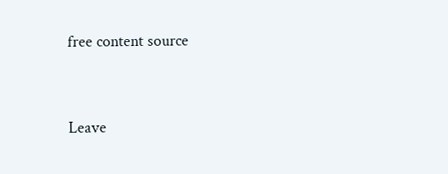free content source


Leave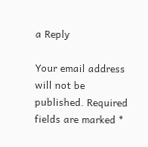a Reply

Your email address will not be published. Required fields are marked *